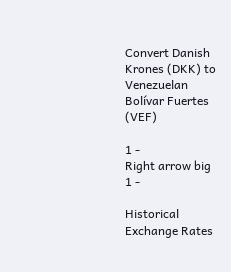Convert Danish Krones (DKK) to Venezuelan Bolívar Fuertes (VEF)

1 -
Right arrow big
1 -

Historical Exchange Rates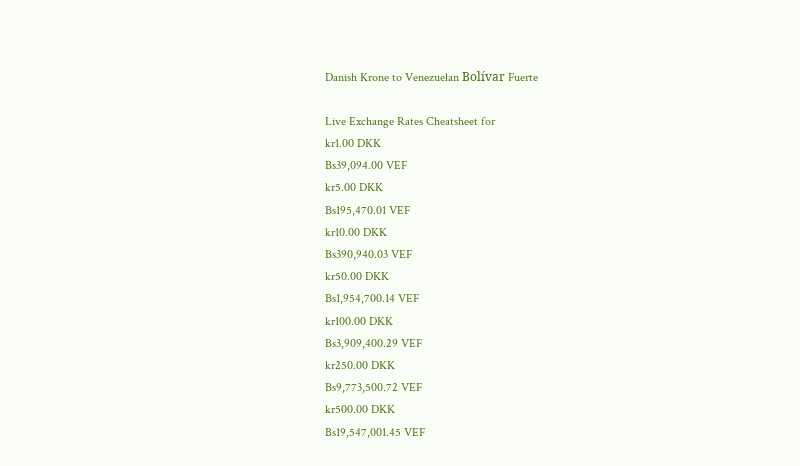Danish Krone to Venezuelan Bolívar Fuerte

Live Exchange Rates Cheatsheet for
kr1.00 DKK
Bs39,094.00 VEF
kr5.00 DKK
Bs195,470.01 VEF
kr10.00 DKK
Bs390,940.03 VEF
kr50.00 DKK
Bs1,954,700.14 VEF
kr100.00 DKK
Bs3,909,400.29 VEF
kr250.00 DKK
Bs9,773,500.72 VEF
kr500.00 DKK
Bs19,547,001.45 VEF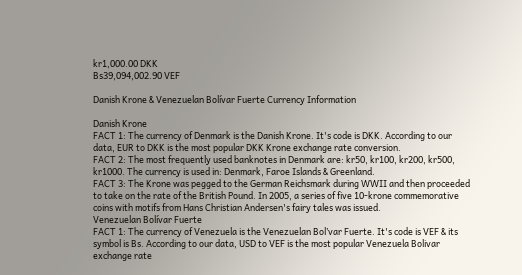kr1,000.00 DKK
Bs39,094,002.90 VEF

Danish Krone & Venezuelan Bolívar Fuerte Currency Information

Danish Krone
FACT 1: The currency of Denmark is the Danish Krone. It's code is DKK. According to our data, EUR to DKK is the most popular DKK Krone exchange rate conversion.
FACT 2: The most frequently used banknotes in Denmark are: kr50, kr100, kr200, kr500, kr1000. The currency is used in: Denmark, Faroe Islands & Greenland.
FACT 3: The Krone was pegged to the German Reichsmark during WWII and then proceeded to take on the rate of the British Pound. In 2005, a series of five 10-krone commemorative coins with motifs from Hans Christian Andersen's fairy tales was issued.
Venezuelan Bolívar Fuerte
FACT 1: The currency of Venezuela is the Venezuelan Bol’var Fuerte. It's code is VEF & its symbol is Bs. According to our data, USD to VEF is the most popular Venezuela Bolivar exchange rate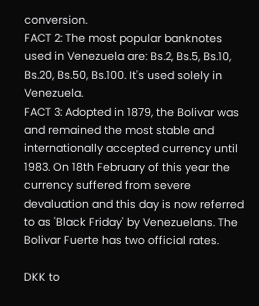conversion.
FACT 2: The most popular banknotes used in Venezuela are: Bs.2, Bs.5, Bs.10, Bs.20, Bs.50, Bs.100. It's used solely in Venezuela.
FACT 3: Adopted in 1879, the Bolivar was and remained the most stable and internationally accepted currency until 1983. On 18th February of this year the currency suffered from severe devaluation and this day is now referred to as 'Black Friday' by Venezuelans. The Bolivar Fuerte has two official rates.

DKK to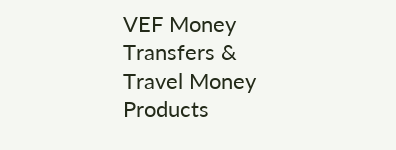VEF Money Transfers & Travel Money Products